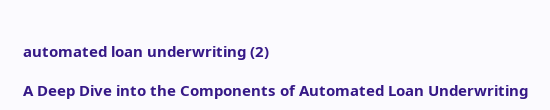automated loan underwriting (2)

A Deep Dive into the Components of Automated Loan Underwriting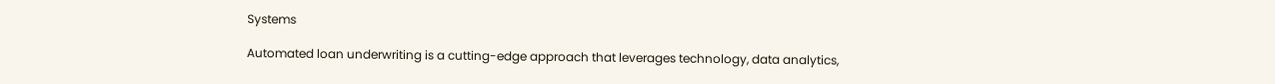Systems

Automated loan underwriting is a cutting-edge approach that leverages technology, data analytics,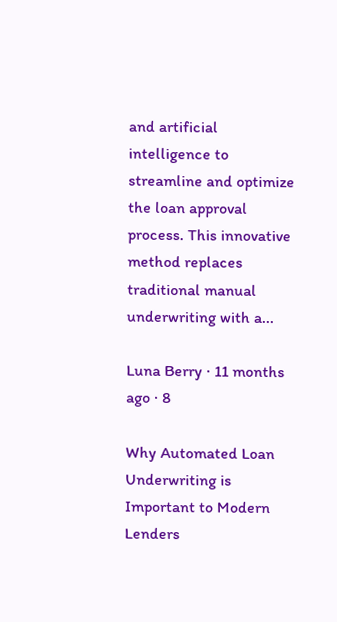and artificial intelligence to streamline and optimize the loan approval process. This innovative method replaces traditional manual underwriting with a...

Luna Berry · 11 months ago · 8

Why Automated Loan Underwriting is Important to Modern Lenders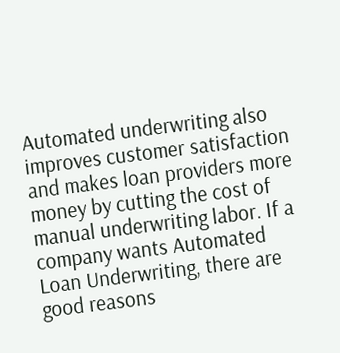Automated underwriting also improves customer satisfaction and makes loan providers more money by cutting the cost of manual underwriting labor. If a company wants Automated Loan Underwriting, there are good reasons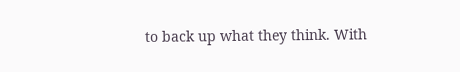to back up what they think. With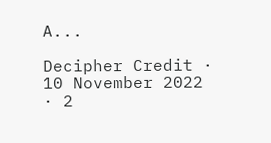A...

Decipher Credit · 10 November 2022 · 2